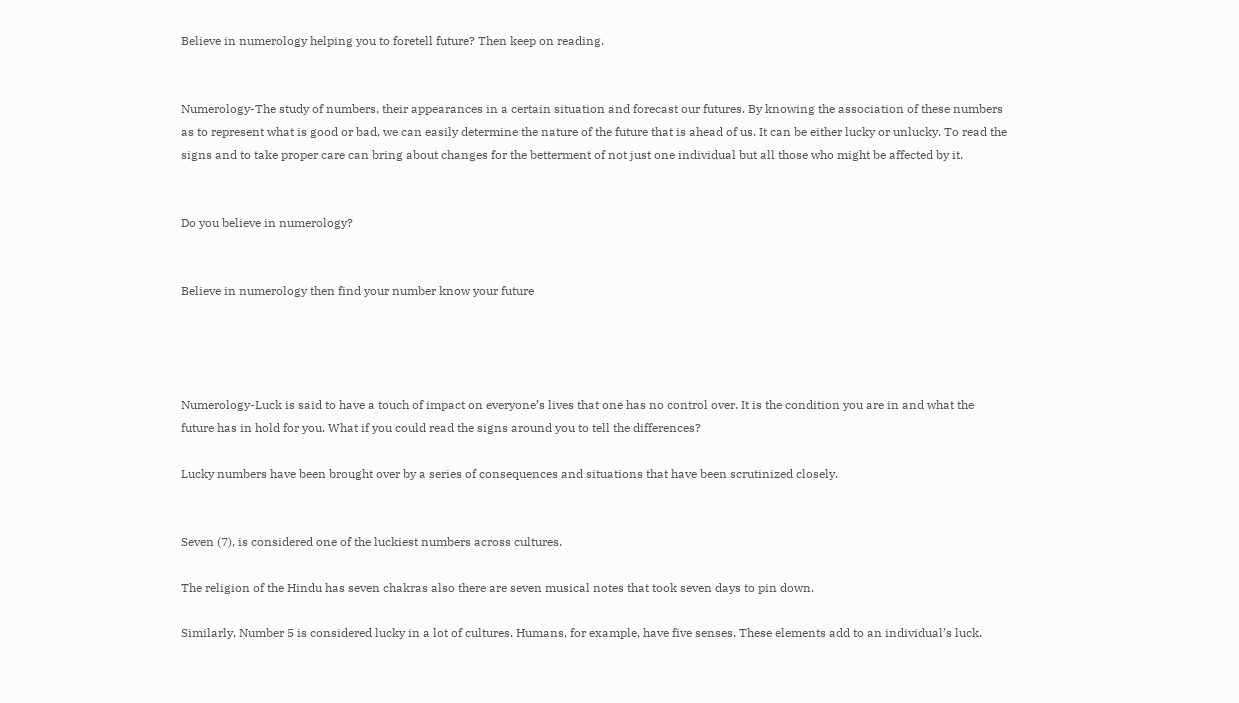Believe in numerology helping you to foretell future? Then keep on reading.


Numerology-The study of numbers, their appearances in a certain situation and forecast our futures. By knowing the association of these numbers as to represent what is good or bad, we can easily determine the nature of the future that is ahead of us. It can be either lucky or unlucky. To read the signs and to take proper care can bring about changes for the betterment of not just one individual but all those who might be affected by it.


Do you believe in numerology?


Believe in numerology then find your number know your future




Numerology-Luck is said to have a touch of impact on everyone’s lives that one has no control over. It is the condition you are in and what the future has in hold for you. What if you could read the signs around you to tell the differences?

Lucky numbers have been brought over by a series of consequences and situations that have been scrutinized closely.


Seven (7), is considered one of the luckiest numbers across cultures.

The religion of the Hindu has seven chakras also there are seven musical notes that took seven days to pin down.

Similarly, Number 5 is considered lucky in a lot of cultures. Humans, for example, have five senses. These elements add to an individual’s luck.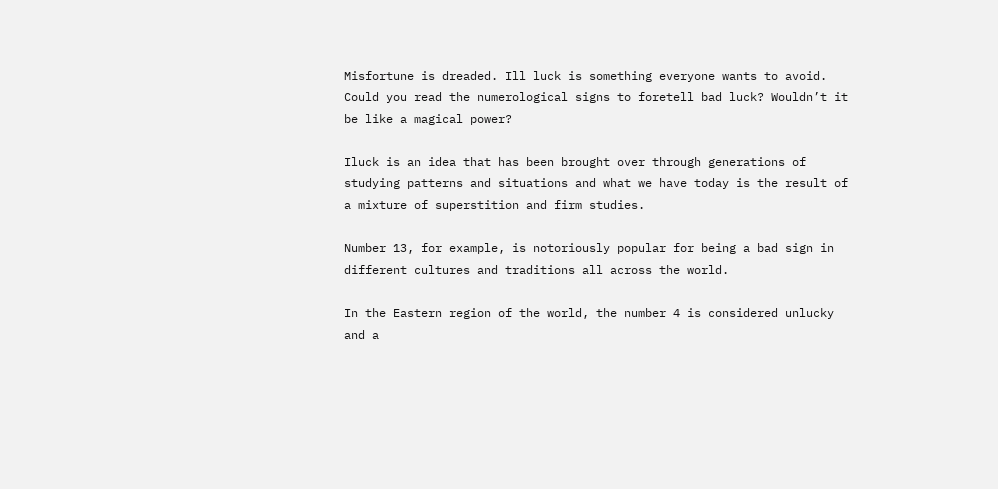Misfortune is dreaded. Ill luck is something everyone wants to avoid. Could you read the numerological signs to foretell bad luck? Wouldn’t it be like a magical power?

Iluck is an idea that has been brought over through generations of studying patterns and situations and what we have today is the result of a mixture of superstition and firm studies.

Number 13, for example, is notoriously popular for being a bad sign in different cultures and traditions all across the world.

In the Eastern region of the world, the number 4 is considered unlucky and a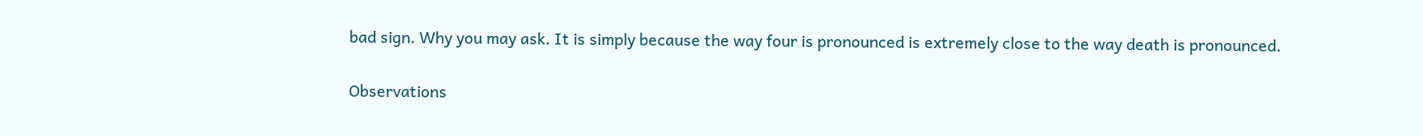bad sign. Why you may ask. It is simply because the way four is pronounced is extremely close to the way death is pronounced.

Observations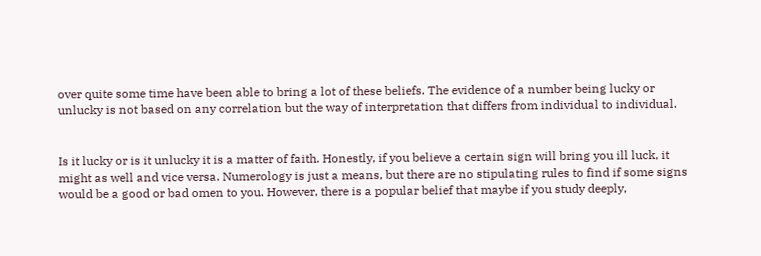over quite some time have been able to bring a lot of these beliefs. The evidence of a number being lucky or unlucky is not based on any correlation but the way of interpretation that differs from individual to individual.


Is it lucky or is it unlucky it is a matter of faith. Honestly, if you believe a certain sign will bring you ill luck, it might as well and vice versa. Numerology is just a means, but there are no stipulating rules to find if some signs would be a good or bad omen to you. However, there is a popular belief that maybe if you study deeply,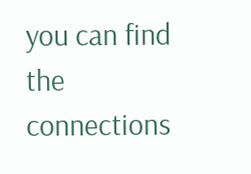you can find the connections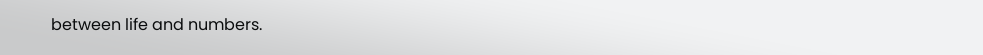between life and numbers.